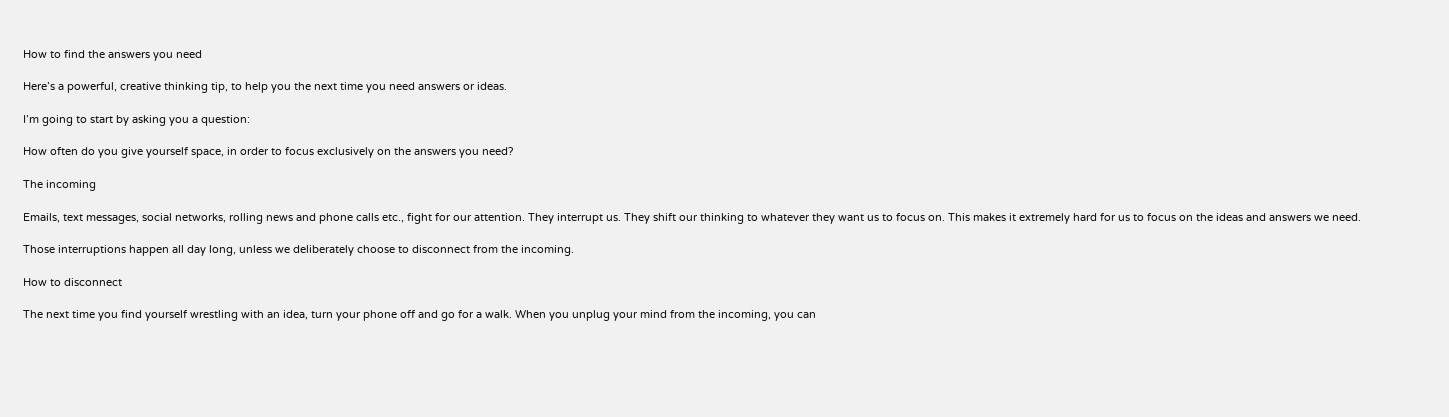How to find the answers you need

Here’s a powerful, creative thinking tip, to help you the next time you need answers or ideas.

I’m going to start by asking you a question:

How often do you give yourself space, in order to focus exclusively on the answers you need?

The incoming

Emails, text messages, social networks, rolling news and phone calls etc., fight for our attention. They interrupt us. They shift our thinking to whatever they want us to focus on. This makes it extremely hard for us to focus on the ideas and answers we need.

Those interruptions happen all day long, unless we deliberately choose to disconnect from the incoming.

How to disconnect

The next time you find yourself wrestling with an idea, turn your phone off and go for a walk. When you unplug your mind from the incoming, you can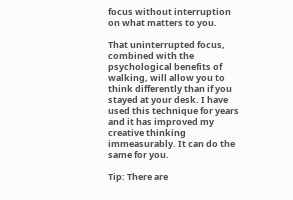focus without interruption on what matters to you.

That uninterrupted focus, combined with the psychological benefits of walking, will allow you to think differently than if you stayed at your desk. I have used this technique for years and it has improved my creative thinking immeasurably. It can do the same for you.

Tip: There are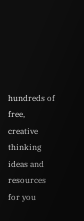hundreds of free, creative thinking ideas and resources for you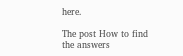here.

The post How to find the answers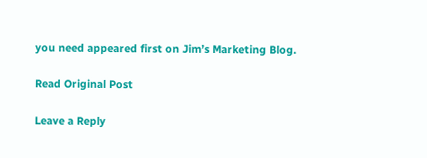you need appeared first on Jim’s Marketing Blog.

Read Original Post

Leave a Reply